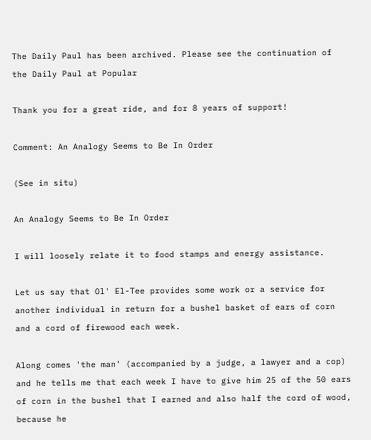The Daily Paul has been archived. Please see the continuation of the Daily Paul at Popular

Thank you for a great ride, and for 8 years of support!

Comment: An Analogy Seems to Be In Order

(See in situ)

An Analogy Seems to Be In Order

I will loosely relate it to food stamps and energy assistance.

Let us say that Ol' El-Tee provides some work or a service for another individual in return for a bushel basket of ears of corn and a cord of firewood each week.

Along comes 'the man' (accompanied by a judge, a lawyer and a cop) and he tells me that each week I have to give him 25 of the 50 ears of corn in the bushel that I earned and also half the cord of wood, because he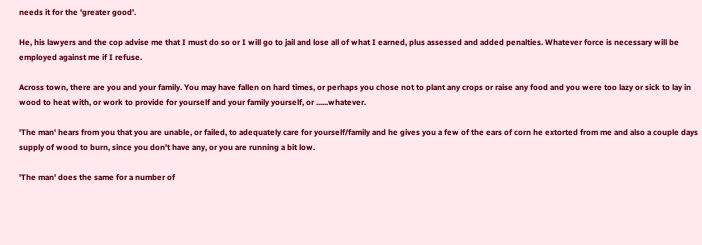needs it for the 'greater good'.

He, his lawyers and the cop advise me that I must do so or I will go to jail and lose all of what I earned, plus assessed and added penalties. Whatever force is necessary will be employed against me if I refuse.

Across town, there are you and your family. You may have fallen on hard times, or perhaps you chose not to plant any crops or raise any food and you were too lazy or sick to lay in wood to heat with, or work to provide for yourself and your family yourself, or ......whatever.

'The man' hears from you that you are unable, or failed, to adequately care for yourself/family and he gives you a few of the ears of corn he extorted from me and also a couple days supply of wood to burn, since you don't have any, or you are running a bit low.

'The man' does the same for a number of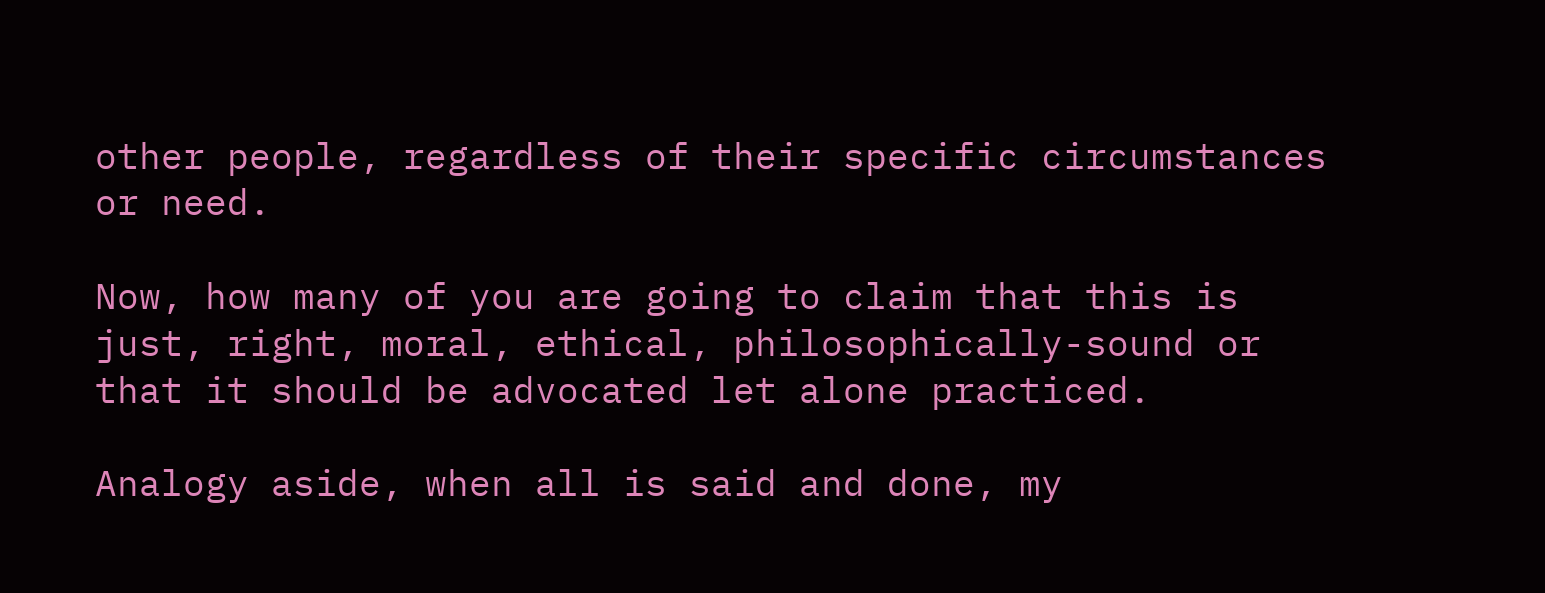other people, regardless of their specific circumstances or need.

Now, how many of you are going to claim that this is just, right, moral, ethical, philosophically-sound or that it should be advocated let alone practiced.

Analogy aside, when all is said and done, my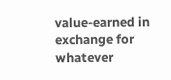value-earned in exchange for whatever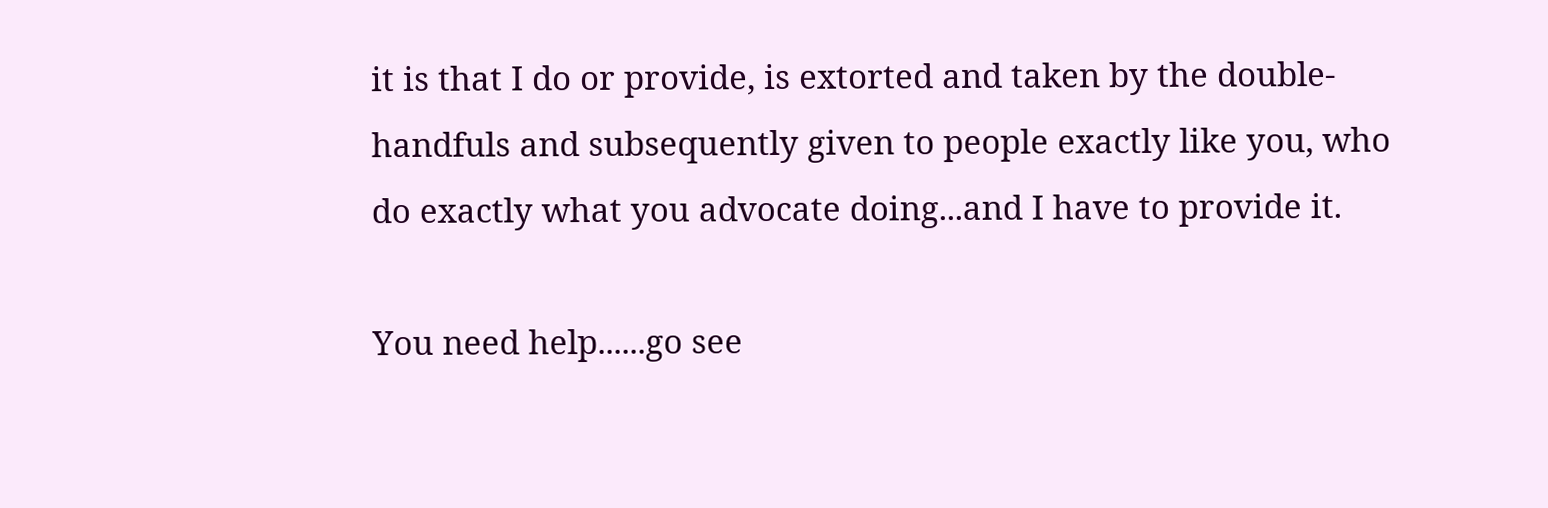it is that I do or provide, is extorted and taken by the double-handfuls and subsequently given to people exactly like you, who do exactly what you advocate doing...and I have to provide it.

You need help......go see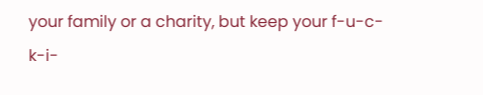your family or a charity, but keep your f-u-c-k-i-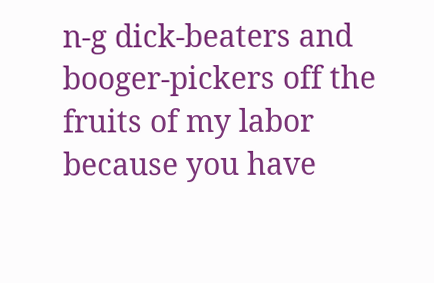n-g dick-beaters and booger-pickers off the fruits of my labor because you have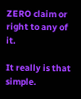ZERO claim or right to any of it.

It really is that simple.